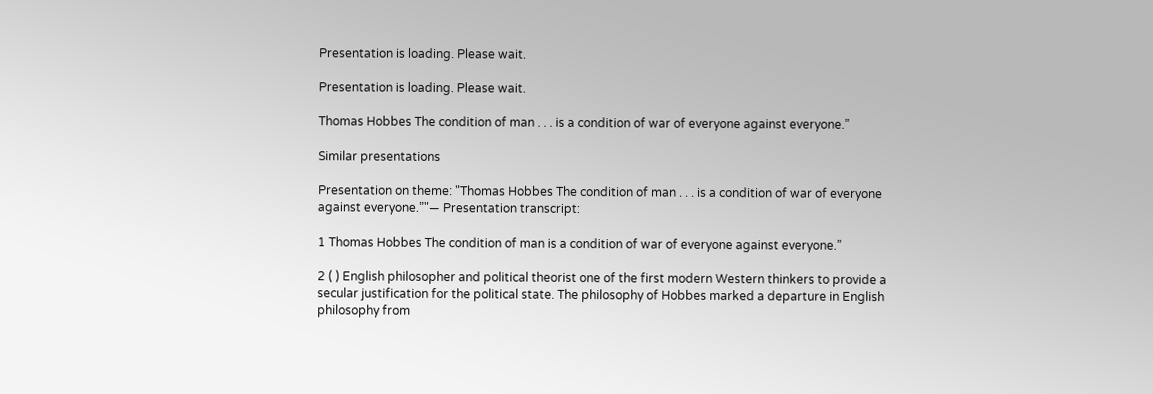Presentation is loading. Please wait.

Presentation is loading. Please wait.

Thomas Hobbes The condition of man . . . is a condition of war of everyone against everyone.”

Similar presentations

Presentation on theme: "Thomas Hobbes The condition of man . . . is a condition of war of everyone against everyone.”"— Presentation transcript:

1 Thomas Hobbes The condition of man is a condition of war of everyone against everyone.”

2 ( ) English philosopher and political theorist one of the first modern Western thinkers to provide a secular justification for the political state. The philosophy of Hobbes marked a departure in English philosophy from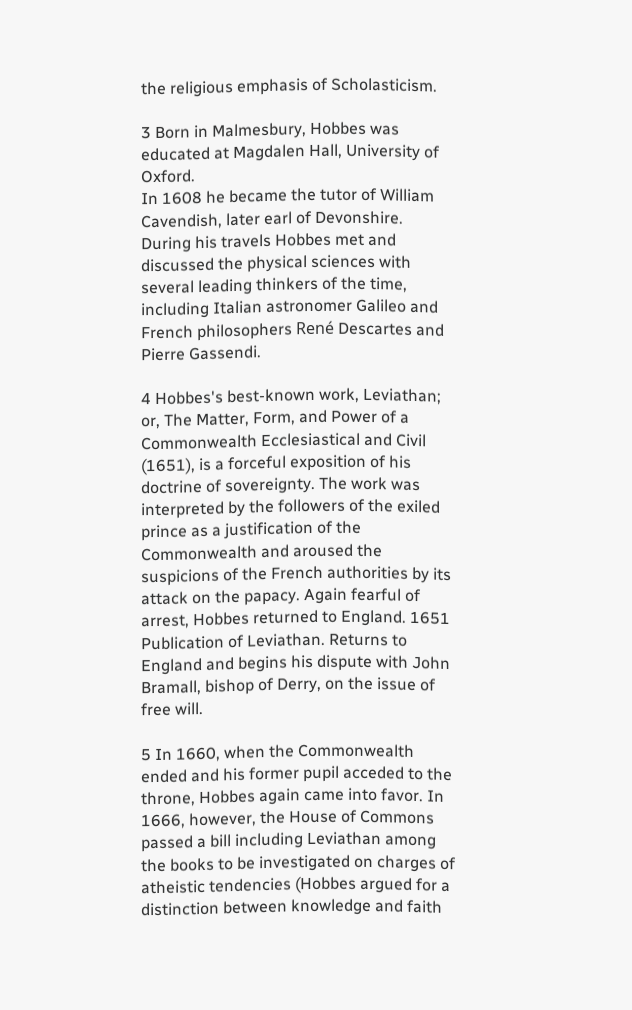the religious emphasis of Scholasticism.

3 Born in Malmesbury, Hobbes was educated at Magdalen Hall, University of Oxford.
In 1608 he became the tutor of William Cavendish, later earl of Devonshire. During his travels Hobbes met and discussed the physical sciences with several leading thinkers of the time, including Italian astronomer Galileo and French philosophers René Descartes and Pierre Gassendi.

4 Hobbes's best-known work, Leviathan; or, The Matter, Form, and Power of a Commonwealth Ecclesiastical and Civil (1651), is a forceful exposition of his doctrine of sovereignty. The work was interpreted by the followers of the exiled prince as a justification of the Commonwealth and aroused the suspicions of the French authorities by its attack on the papacy. Again fearful of arrest, Hobbes returned to England. 1651 Publication of Leviathan. Returns to England and begins his dispute with John Bramall, bishop of Derry, on the issue of free will.

5 In 1660, when the Commonwealth ended and his former pupil acceded to the throne, Hobbes again came into favor. In 1666, however, the House of Commons passed a bill including Leviathan among the books to be investigated on charges of atheistic tendencies (Hobbes argued for a distinction between knowledge and faith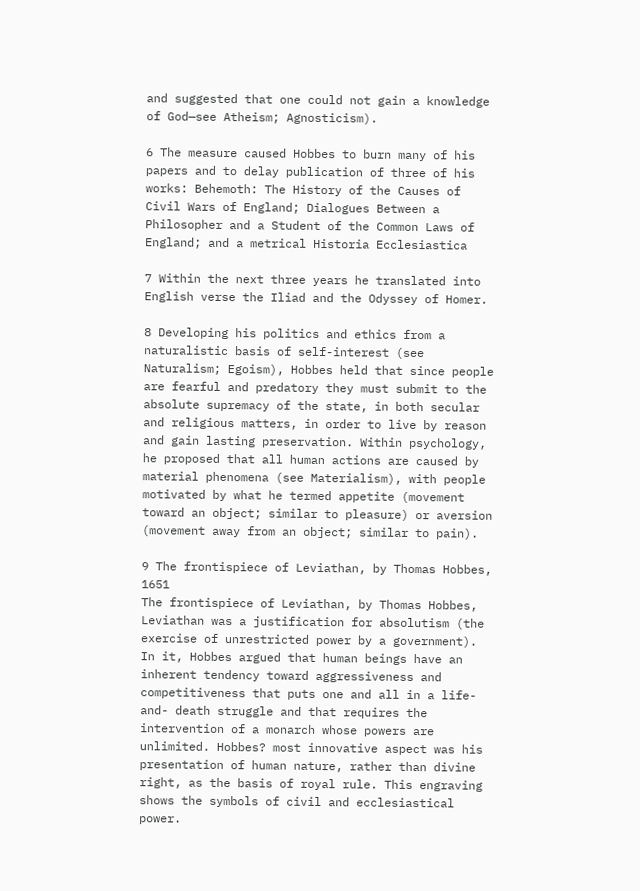and suggested that one could not gain a knowledge of God—see Atheism; Agnosticism).

6 The measure caused Hobbes to burn many of his papers and to delay publication of three of his works: Behemoth: The History of the Causes of Civil Wars of England; Dialogues Between a Philosopher and a Student of the Common Laws of England; and a metrical Historia Ecclesiastica

7 Within the next three years he translated into English verse the Iliad and the Odyssey of Homer.

8 Developing his politics and ethics from a naturalistic basis of self-interest (see Naturalism; Egoism), Hobbes held that since people are fearful and predatory they must submit to the absolute supremacy of the state, in both secular and religious matters, in order to live by reason and gain lasting preservation. Within psychology, he proposed that all human actions are caused by material phenomena (see Materialism), with people motivated by what he termed appetite (movement toward an object; similar to pleasure) or aversion (movement away from an object; similar to pain).

9 The frontispiece of Leviathan, by Thomas Hobbes, 1651
The frontispiece of Leviathan, by Thomas Hobbes, Leviathan was a justification for absolutism (the exercise of unrestricted power by a government). In it, Hobbes argued that human beings have an inherent tendency toward aggressiveness and competitiveness that puts one and all in a life-and- death struggle and that requires the intervention of a monarch whose powers are unlimited. Hobbes? most innovative aspect was his presentation of human nature, rather than divine right, as the basis of royal rule. This engraving shows the symbols of civil and ecclesiastical power.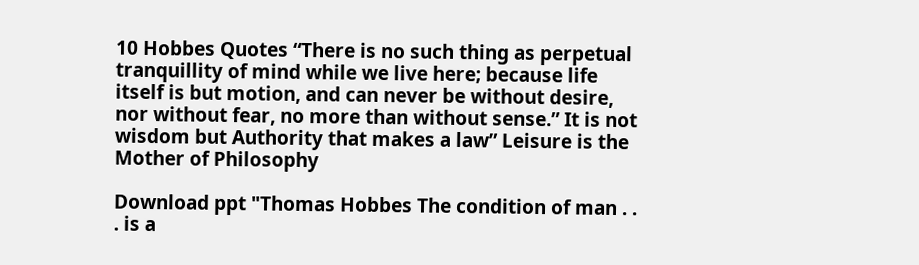10 Hobbes Quotes “There is no such thing as perpetual tranquillity of mind while we live here; because life itself is but motion, and can never be without desire, nor without fear, no more than without sense.” It is not wisdom but Authority that makes a law” Leisure is the Mother of Philosophy

Download ppt "Thomas Hobbes The condition of man . . . is a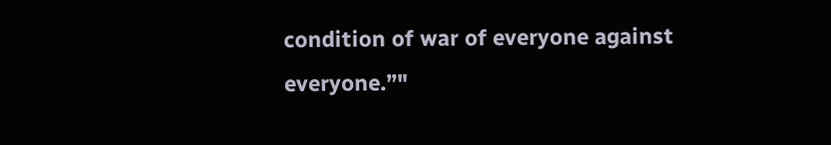condition of war of everyone against everyone.”"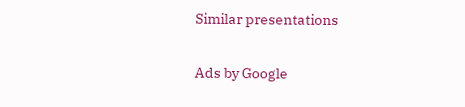Similar presentations

Ads by Google